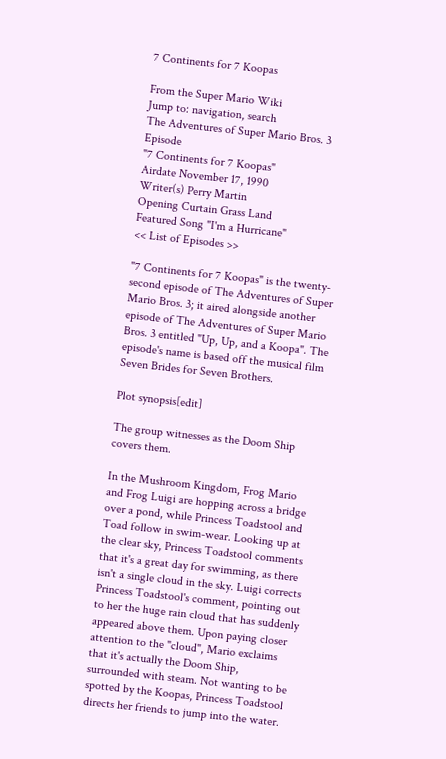7 Continents for 7 Koopas

From the Super Mario Wiki
Jump to: navigation, search
The Adventures of Super Mario Bros. 3 Episode
"7 Continents for 7 Koopas"
Airdate November 17, 1990
Writer(s) Perry Martin
Opening Curtain Grass Land
Featured Song "I'm a Hurricane"
<< List of Episodes >>

"7 Continents for 7 Koopas" is the twenty-second episode of The Adventures of Super Mario Bros. 3; it aired alongside another episode of The Adventures of Super Mario Bros. 3 entitled "Up, Up, and a Koopa". The episode's name is based off the musical film Seven Brides for Seven Brothers.

Plot synopsis[edit]

The group witnesses as the Doom Ship covers them.

In the Mushroom Kingdom, Frog Mario and Frog Luigi are hopping across a bridge over a pond, while Princess Toadstool and Toad follow in swim-wear. Looking up at the clear sky, Princess Toadstool comments that it's a great day for swimming, as there isn't a single cloud in the sky. Luigi corrects Princess Toadstool's comment, pointing out to her the huge rain cloud that has suddenly appeared above them. Upon paying closer attention to the "cloud", Mario exclaims that it's actually the Doom Ship, surrounded with steam. Not wanting to be spotted by the Koopas, Princess Toadstool directs her friends to jump into the water.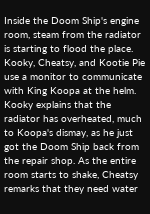Inside the Doom Ship's engine room, steam from the radiator is starting to flood the place. Kooky, Cheatsy, and Kootie Pie use a monitor to communicate with King Koopa at the helm. Kooky explains that the radiator has overheated, much to Koopa's dismay, as he just got the Doom Ship back from the repair shop. As the entire room starts to shake, Cheatsy remarks that they need water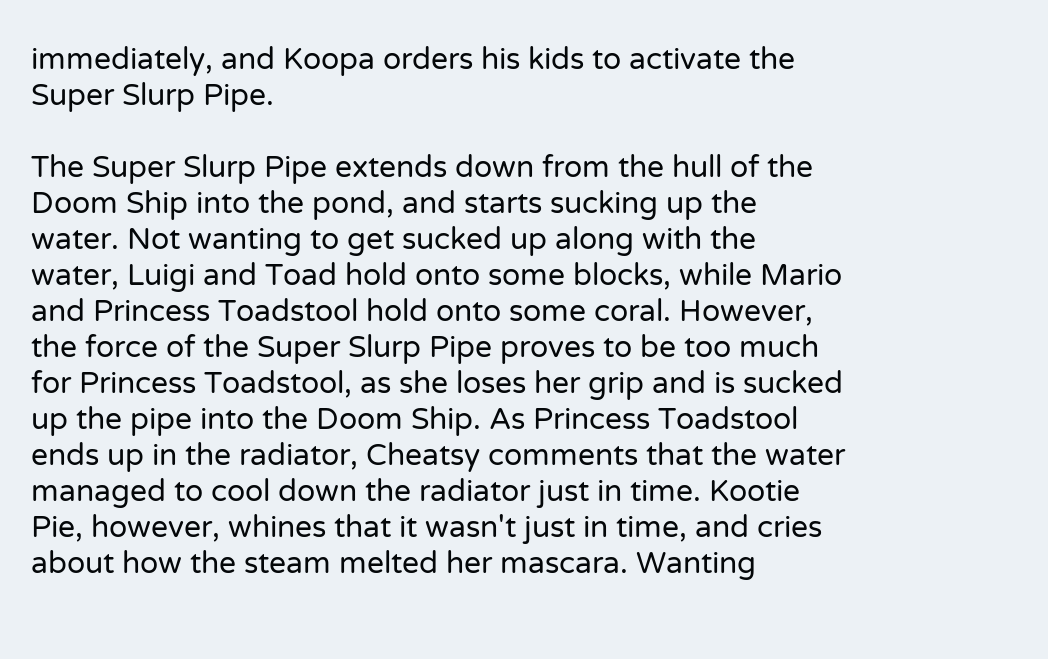immediately, and Koopa orders his kids to activate the Super Slurp Pipe.

The Super Slurp Pipe extends down from the hull of the Doom Ship into the pond, and starts sucking up the water. Not wanting to get sucked up along with the water, Luigi and Toad hold onto some blocks, while Mario and Princess Toadstool hold onto some coral. However, the force of the Super Slurp Pipe proves to be too much for Princess Toadstool, as she loses her grip and is sucked up the pipe into the Doom Ship. As Princess Toadstool ends up in the radiator, Cheatsy comments that the water managed to cool down the radiator just in time. Kootie Pie, however, whines that it wasn't just in time, and cries about how the steam melted her mascara. Wanting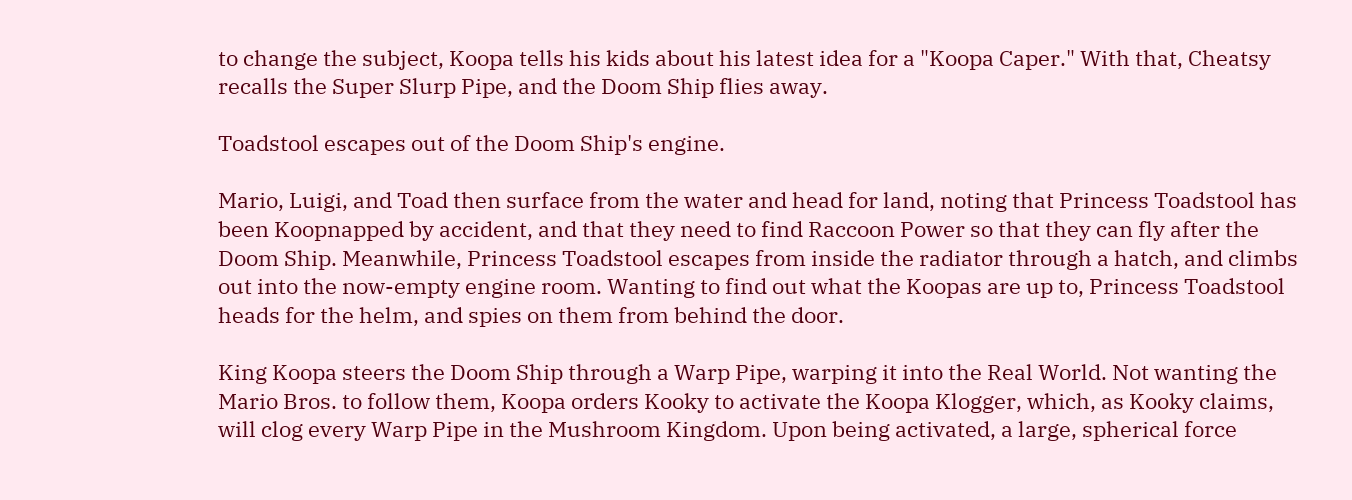to change the subject, Koopa tells his kids about his latest idea for a "Koopa Caper." With that, Cheatsy recalls the Super Slurp Pipe, and the Doom Ship flies away.

Toadstool escapes out of the Doom Ship's engine.

Mario, Luigi, and Toad then surface from the water and head for land, noting that Princess Toadstool has been Koopnapped by accident, and that they need to find Raccoon Power so that they can fly after the Doom Ship. Meanwhile, Princess Toadstool escapes from inside the radiator through a hatch, and climbs out into the now-empty engine room. Wanting to find out what the Koopas are up to, Princess Toadstool heads for the helm, and spies on them from behind the door.

King Koopa steers the Doom Ship through a Warp Pipe, warping it into the Real World. Not wanting the Mario Bros. to follow them, Koopa orders Kooky to activate the Koopa Klogger, which, as Kooky claims, will clog every Warp Pipe in the Mushroom Kingdom. Upon being activated, a large, spherical force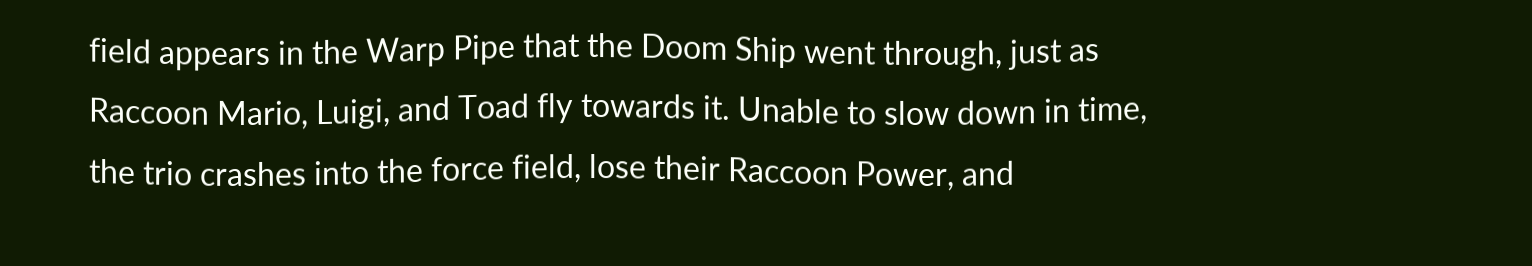field appears in the Warp Pipe that the Doom Ship went through, just as Raccoon Mario, Luigi, and Toad fly towards it. Unable to slow down in time, the trio crashes into the force field, lose their Raccoon Power, and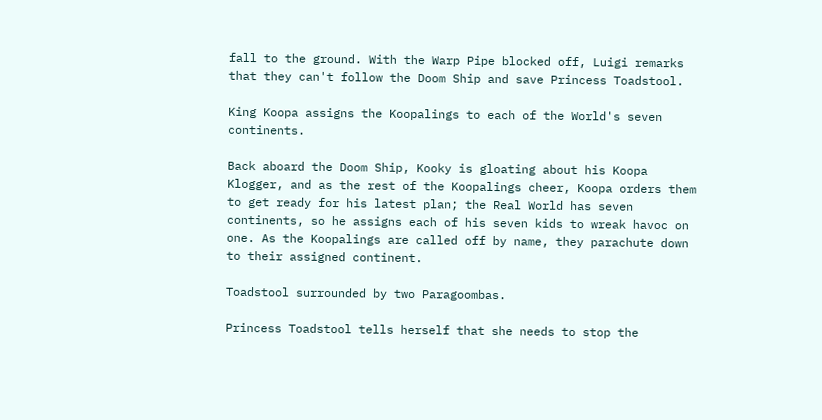fall to the ground. With the Warp Pipe blocked off, Luigi remarks that they can't follow the Doom Ship and save Princess Toadstool.

King Koopa assigns the Koopalings to each of the World's seven continents.

Back aboard the Doom Ship, Kooky is gloating about his Koopa Klogger, and as the rest of the Koopalings cheer, Koopa orders them to get ready for his latest plan; the Real World has seven continents, so he assigns each of his seven kids to wreak havoc on one. As the Koopalings are called off by name, they parachute down to their assigned continent.

Toadstool surrounded by two Paragoombas.

Princess Toadstool tells herself that she needs to stop the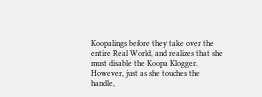Koopalings before they take over the entire Real World, and realizes that she must disable the Koopa Klogger. However, just as she touches the handle,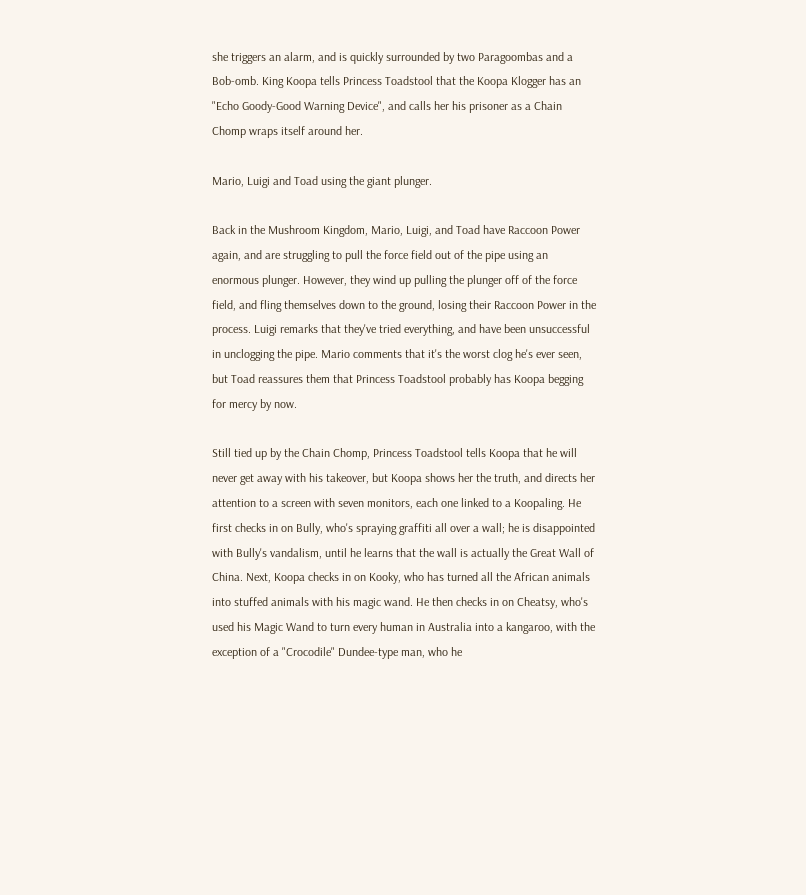she triggers an alarm, and is quickly surrounded by two Paragoombas and a Bob-omb. King Koopa tells Princess Toadstool that the Koopa Klogger has an "Echo Goody-Good Warning Device", and calls her his prisoner as a Chain Chomp wraps itself around her.

Mario, Luigi and Toad using the giant plunger.

Back in the Mushroom Kingdom, Mario, Luigi, and Toad have Raccoon Power again, and are struggling to pull the force field out of the pipe using an enormous plunger. However, they wind up pulling the plunger off of the force field, and fling themselves down to the ground, losing their Raccoon Power in the process. Luigi remarks that they've tried everything, and have been unsuccessful in unclogging the pipe. Mario comments that it's the worst clog he's ever seen, but Toad reassures them that Princess Toadstool probably has Koopa begging for mercy by now.

Still tied up by the Chain Chomp, Princess Toadstool tells Koopa that he will never get away with his takeover, but Koopa shows her the truth, and directs her attention to a screen with seven monitors, each one linked to a Koopaling. He first checks in on Bully, who's spraying graffiti all over a wall; he is disappointed with Bully's vandalism, until he learns that the wall is actually the Great Wall of China. Next, Koopa checks in on Kooky, who has turned all the African animals into stuffed animals with his magic wand. He then checks in on Cheatsy, who's used his Magic Wand to turn every human in Australia into a kangaroo, with the exception of a "Crocodile" Dundee-type man, who he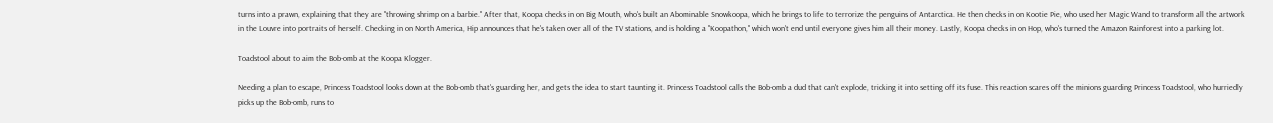turns into a prawn, explaining that they are "throwing shrimp on a barbie." After that, Koopa checks in on Big Mouth, who's built an Abominable Snowkoopa, which he brings to life to terrorize the penguins of Antarctica. He then checks in on Kootie Pie, who used her Magic Wand to transform all the artwork in the Louvre into portraits of herself. Checking in on North America, Hip announces that he's taken over all of the TV stations, and is holding a "Koopathon," which won't end until everyone gives him all their money. Lastly, Koopa checks in on Hop, who's turned the Amazon Rainforest into a parking lot.

Toadstool about to aim the Bob-omb at the Koopa Klogger.

Needing a plan to escape, Princess Toadstool looks down at the Bob-omb that's guarding her, and gets the idea to start taunting it. Princess Toadstool calls the Bob-omb a dud that can't explode, tricking it into setting off its fuse. This reaction scares off the minions guarding Princess Toadstool, who hurriedly picks up the Bob-omb, runs to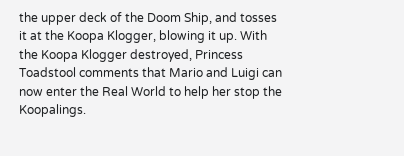the upper deck of the Doom Ship, and tosses it at the Koopa Klogger, blowing it up. With the Koopa Klogger destroyed, Princess Toadstool comments that Mario and Luigi can now enter the Real World to help her stop the Koopalings.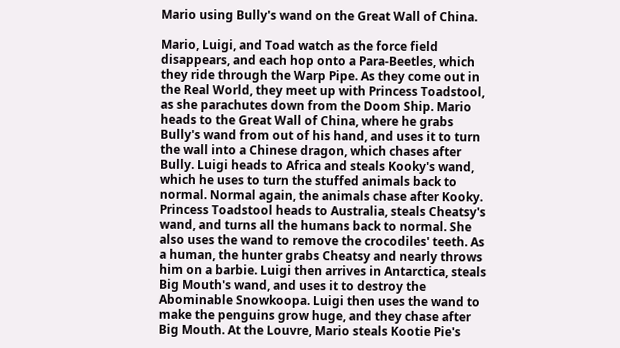Mario using Bully's wand on the Great Wall of China.

Mario, Luigi, and Toad watch as the force field disappears, and each hop onto a Para-Beetles, which they ride through the Warp Pipe. As they come out in the Real World, they meet up with Princess Toadstool, as she parachutes down from the Doom Ship. Mario heads to the Great Wall of China, where he grabs Bully's wand from out of his hand, and uses it to turn the wall into a Chinese dragon, which chases after Bully. Luigi heads to Africa and steals Kooky's wand, which he uses to turn the stuffed animals back to normal. Normal again, the animals chase after Kooky. Princess Toadstool heads to Australia, steals Cheatsy's wand, and turns all the humans back to normal. She also uses the wand to remove the crocodiles' teeth. As a human, the hunter grabs Cheatsy and nearly throws him on a barbie. Luigi then arrives in Antarctica, steals Big Mouth's wand, and uses it to destroy the Abominable Snowkoopa. Luigi then uses the wand to make the penguins grow huge, and they chase after Big Mouth. At the Louvre, Mario steals Kootie Pie's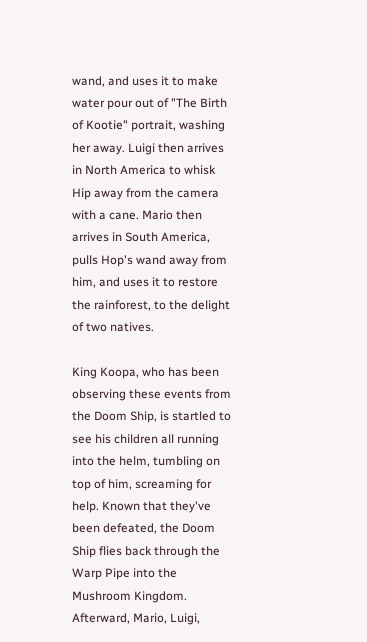wand, and uses it to make water pour out of "The Birth of Kootie" portrait, washing her away. Luigi then arrives in North America to whisk Hip away from the camera with a cane. Mario then arrives in South America, pulls Hop's wand away from him, and uses it to restore the rainforest, to the delight of two natives.

King Koopa, who has been observing these events from the Doom Ship, is startled to see his children all running into the helm, tumbling on top of him, screaming for help. Known that they've been defeated, the Doom Ship flies back through the Warp Pipe into the Mushroom Kingdom. Afterward, Mario, Luigi,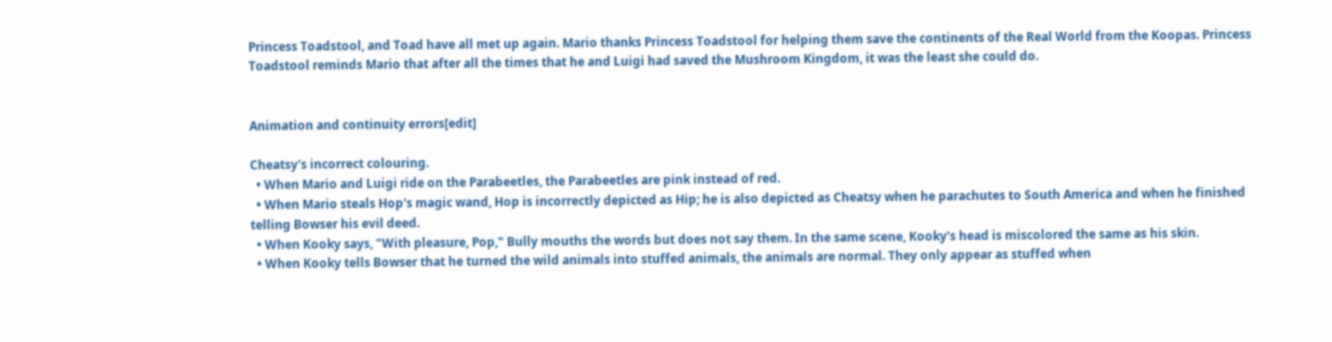Princess Toadstool, and Toad have all met up again. Mario thanks Princess Toadstool for helping them save the continents of the Real World from the Koopas. Princess Toadstool reminds Mario that after all the times that he and Luigi had saved the Mushroom Kingdom, it was the least she could do.


Animation and continuity errors[edit]

Cheatsy's incorrect colouring.
  • When Mario and Luigi ride on the Parabeetles, the Parabeetles are pink instead of red.
  • When Mario steals Hop's magic wand, Hop is incorrectly depicted as Hip; he is also depicted as Cheatsy when he parachutes to South America and when he finished telling Bowser his evil deed.
  • When Kooky says, "With pleasure, Pop," Bully mouths the words but does not say them. In the same scene, Kooky's head is miscolored the same as his skin.
  • When Kooky tells Bowser that he turned the wild animals into stuffed animals, the animals are normal. They only appear as stuffed when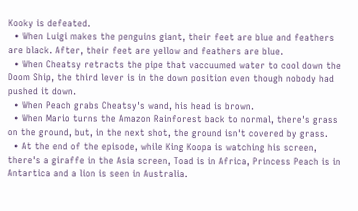Kooky is defeated.
  • When Luigi makes the penguins giant, their feet are blue and feathers are black. After, their feet are yellow and feathers are blue.
  • When Cheatsy retracts the pipe that vaccuumed water to cool down the Doom Ship, the third lever is in the down position even though nobody had pushed it down.
  • When Peach grabs Cheatsy's wand, his head is brown.
  • When Mario turns the Amazon Rainforest back to normal, there's grass on the ground, but, in the next shot, the ground isn't covered by grass.
  • At the end of the episode, while King Koopa is watching his screen, there's a giraffe in the Asia screen, Toad is in Africa, Princess Peach is in Antartica and a lion is seen in Australia.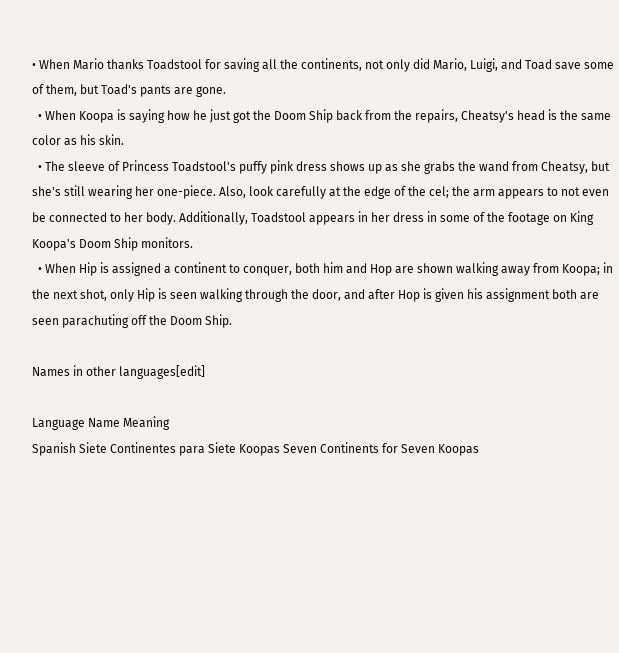• When Mario thanks Toadstool for saving all the continents, not only did Mario, Luigi, and Toad save some of them, but Toad's pants are gone.
  • When Koopa is saying how he just got the Doom Ship back from the repairs, Cheatsy's head is the same color as his skin.
  • The sleeve of Princess Toadstool's puffy pink dress shows up as she grabs the wand from Cheatsy, but she's still wearing her one-piece. Also, look carefully at the edge of the cel; the arm appears to not even be connected to her body. Additionally, Toadstool appears in her dress in some of the footage on King Koopa's Doom Ship monitors.
  • When Hip is assigned a continent to conquer, both him and Hop are shown walking away from Koopa; in the next shot, only Hip is seen walking through the door, and after Hop is given his assignment both are seen parachuting off the Doom Ship.

Names in other languages[edit]

Language Name Meaning
Spanish Siete Continentes para Siete Koopas Seven Continents for Seven Koopas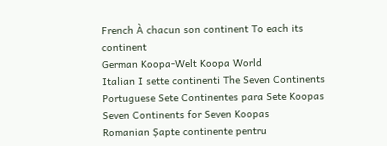French À chacun son continent To each its continent
German Koopa-Welt Koopa World
Italian I sette continenti The Seven Continents
Portuguese Sete Continentes para Sete Koopas Seven Continents for Seven Koopas
Romanian Șapte continente pentru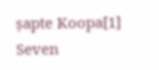șapte Koopa[1] Seven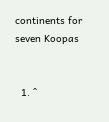continents for seven Koopas


  1. ^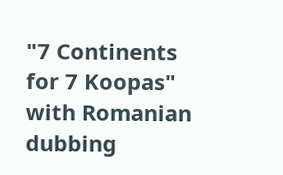"7 Continents for 7 Koopas" with Romanian dubbing